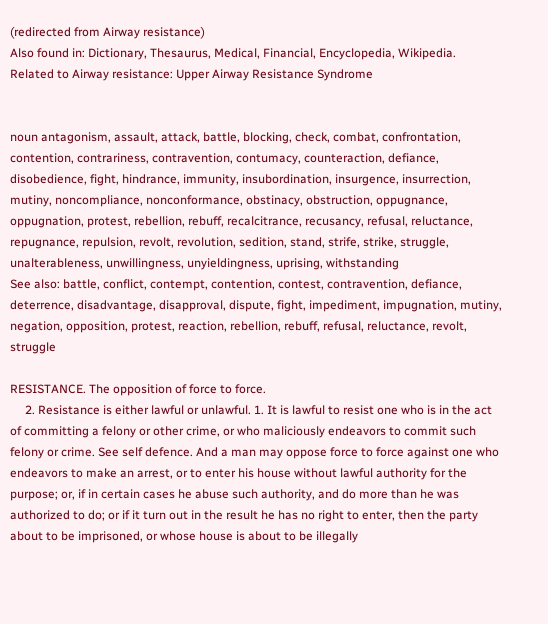(redirected from Airway resistance)
Also found in: Dictionary, Thesaurus, Medical, Financial, Encyclopedia, Wikipedia.
Related to Airway resistance: Upper Airway Resistance Syndrome


noun antagonism, assault, attack, battle, blocking, check, combat, confrontation, contention, contrariness, contravention, contumacy, counteraction, defiance, disobedience, fight, hindrance, immunity, insubordination, insurgence, insurrection, mutiny, noncompliance, nonconformance, obstinacy, obstruction, oppugnance, oppugnation, protest, rebellion, rebuff, recalcitrance, recusancy, refusal, reluctance, repugnance, repulsion, revolt, revolution, sedition, stand, strife, strike, struggle, unalterableness, unwillingness, unyieldingness, uprising, withstanding
See also: battle, conflict, contempt, contention, contest, contravention, defiance, deterrence, disadvantage, disapproval, dispute, fight, impediment, impugnation, mutiny, negation, opposition, protest, reaction, rebellion, rebuff, refusal, reluctance, revolt, struggle

RESISTANCE. The opposition of force to force.
     2. Resistance is either lawful or unlawful. 1. It is lawful to resist one who is in the act of committing a felony or other crime, or who maliciously endeavors to commit such felony or crime. See self defence. And a man may oppose force to force against one who endeavors to make an arrest, or to enter his house without lawful authority for the purpose; or, if in certain cases he abuse such authority, and do more than he was authorized to do; or if it turn out in the result he has no right to enter, then the party about to be imprisoned, or whose house is about to be illegally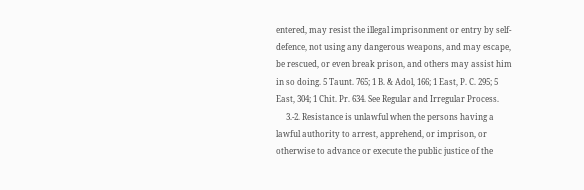entered, may resist the illegal imprisonment or entry by self-defence, not using any dangerous weapons, and may escape, be rescued, or even break prison, and others may assist him in so doing. 5 Taunt. 765; 1 B. & Adol, 166; 1 East, P. C. 295; 5 East, 304; 1 Chit. Pr. 634. See Regular and Irregular Process.
     3.-2. Resistance is unlawful when the persons having a lawful authority to arrest, apprehend, or imprison, or otherwise to advance or execute the public justice of the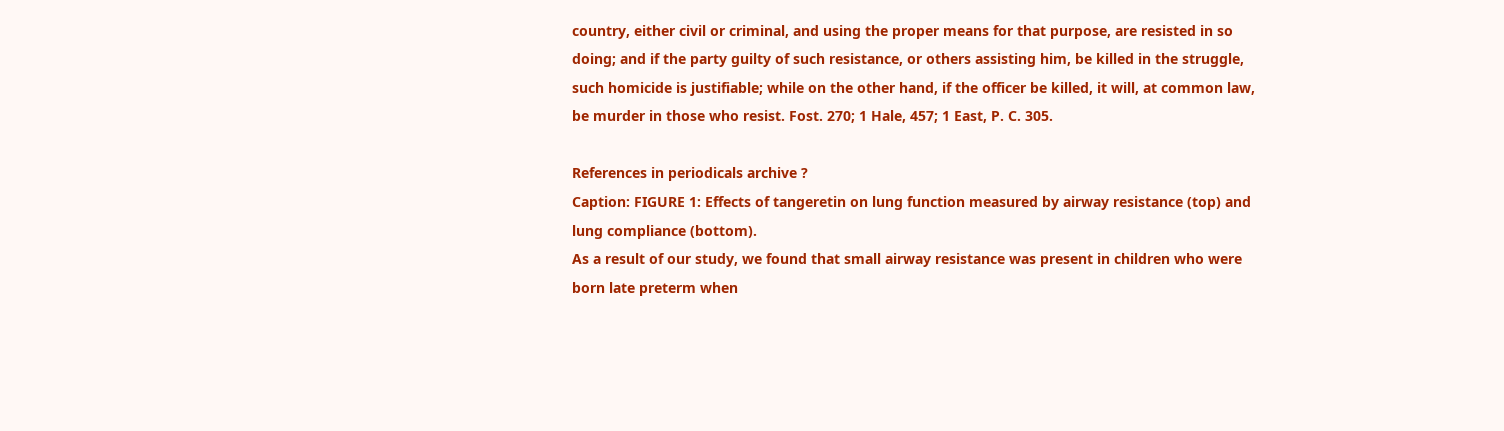country, either civil or criminal, and using the proper means for that purpose, are resisted in so doing; and if the party guilty of such resistance, or others assisting him, be killed in the struggle, such homicide is justifiable; while on the other hand, if the officer be killed, it will, at common law, be murder in those who resist. Fost. 270; 1 Hale, 457; 1 East, P. C. 305.

References in periodicals archive ?
Caption: FIGURE 1: Effects of tangeretin on lung function measured by airway resistance (top) and lung compliance (bottom).
As a result of our study, we found that small airway resistance was present in children who were born late preterm when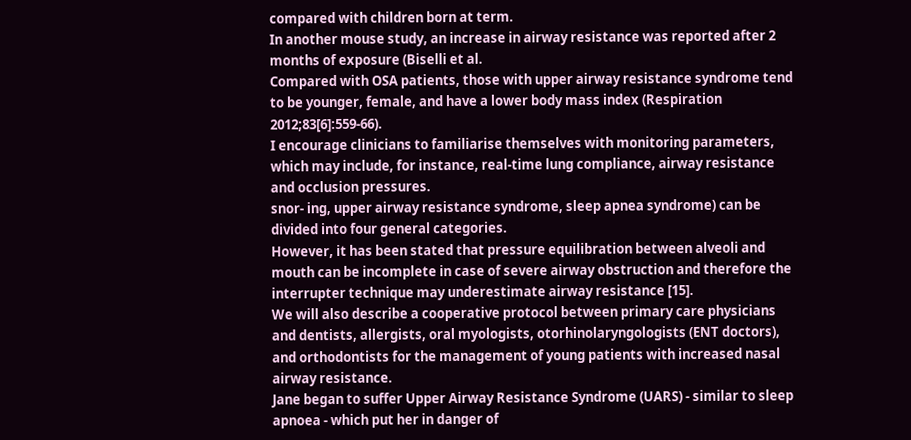compared with children born at term.
In another mouse study, an increase in airway resistance was reported after 2 months of exposure (Biselli et al.
Compared with OSA patients, those with upper airway resistance syndrome tend to be younger, female, and have a lower body mass index (Respiration 2012;83[6]:559-66).
I encourage clinicians to familiarise themselves with monitoring parameters, which may include, for instance, real-time lung compliance, airway resistance and occlusion pressures.
snor- ing, upper airway resistance syndrome, sleep apnea syndrome) can be divided into four general categories.
However, it has been stated that pressure equilibration between alveoli and mouth can be incomplete in case of severe airway obstruction and therefore the interrupter technique may underestimate airway resistance [15].
We will also describe a cooperative protocol between primary care physicians and dentists, allergists, oral myologists, otorhinolaryngologists (ENT doctors), and orthodontists for the management of young patients with increased nasal airway resistance.
Jane began to suffer Upper Airway Resistance Syndrome (UARS) - similar to sleep apnoea - which put her in danger of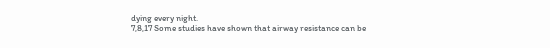dying every night.
7,8,17 Some studies have shown that airway resistance can be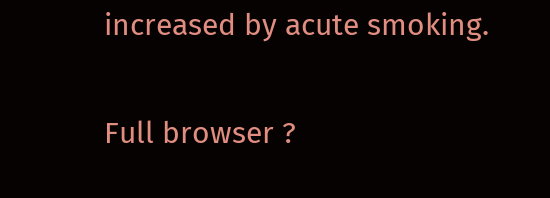increased by acute smoking.

Full browser ?